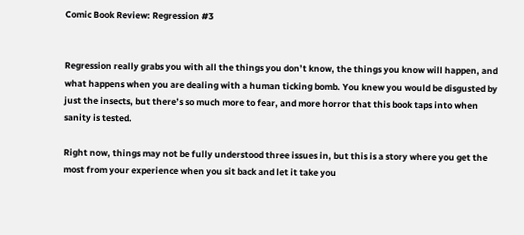Comic Book Review: Regression #3


Regression really grabs you with all the things you don’t know, the things you know will happen, and what happens when you are dealing with a human ticking bomb. You knew you would be disgusted by just the insects, but there’s so much more to fear, and more horror that this book taps into when sanity is tested.

Right now, things may not be fully understood three issues in, but this is a story where you get the most from your experience when you sit back and let it take you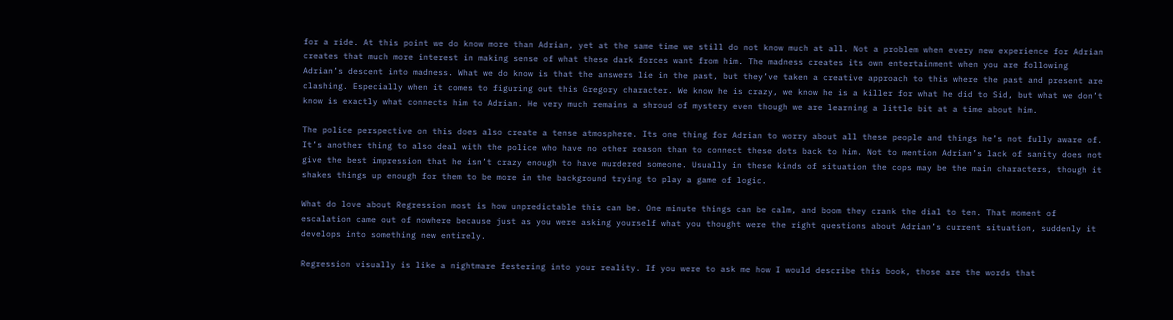for a ride. At this point we do know more than Adrian, yet at the same time we still do not know much at all. Not a problem when every new experience for Adrian creates that much more interest in making sense of what these dark forces want from him. The madness creates its own entertainment when you are following Adrian’s descent into madness. What we do know is that the answers lie in the past, but they’ve taken a creative approach to this where the past and present are clashing. Especially when it comes to figuring out this Gregory character. We know he is crazy, we know he is a killer for what he did to Sid, but what we don’t know is exactly what connects him to Adrian. He very much remains a shroud of mystery even though we are learning a little bit at a time about him.

The police perspective on this does also create a tense atmosphere. Its one thing for Adrian to worry about all these people and things he’s not fully aware of. It’s another thing to also deal with the police who have no other reason than to connect these dots back to him. Not to mention Adrian’s lack of sanity does not give the best impression that he isn’t crazy enough to have murdered someone. Usually in these kinds of situation the cops may be the main characters, though it shakes things up enough for them to be more in the background trying to play a game of logic.

What do love about Regression most is how unpredictable this can be. One minute things can be calm, and boom they crank the dial to ten. That moment of escalation came out of nowhere because just as you were asking yourself what you thought were the right questions about Adrian’s current situation, suddenly it develops into something new entirely.

Regression visually is like a nightmare festering into your reality. If you were to ask me how I would describe this book, those are the words that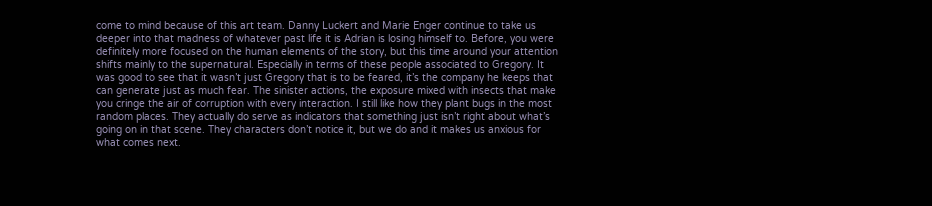come to mind because of this art team. Danny Luckert and Marie Enger continue to take us deeper into that madness of whatever past life it is Adrian is losing himself to. Before, you were definitely more focused on the human elements of the story, but this time around your attention shifts mainly to the supernatural. Especially in terms of these people associated to Gregory. It was good to see that it wasn’t just Gregory that is to be feared, it’s the company he keeps that can generate just as much fear. The sinister actions, the exposure mixed with insects that make you cringe the air of corruption with every interaction. I still like how they plant bugs in the most random places. They actually do serve as indicators that something just isn’t right about what’s going on in that scene. They characters don’t notice it, but we do and it makes us anxious for what comes next.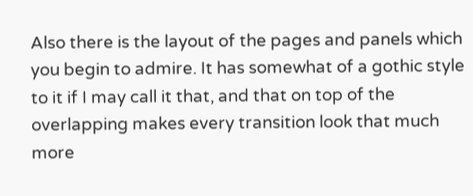Also there is the layout of the pages and panels which you begin to admire. It has somewhat of a gothic style to it if I may call it that, and that on top of the overlapping makes every transition look that much more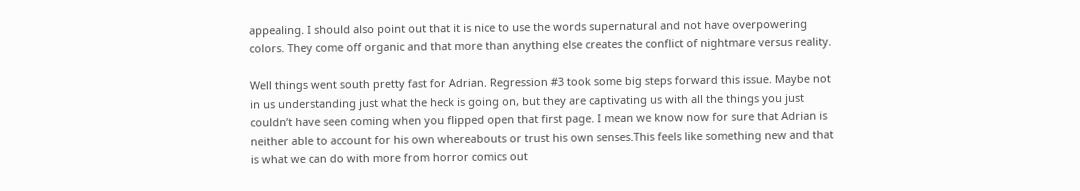appealing. I should also point out that it is nice to use the words supernatural and not have overpowering colors. They come off organic and that more than anything else creates the conflict of nightmare versus reality.

Well things went south pretty fast for Adrian. Regression #3 took some big steps forward this issue. Maybe not in us understanding just what the heck is going on, but they are captivating us with all the things you just couldn’t have seen coming when you flipped open that first page. I mean we know now for sure that Adrian is neither able to account for his own whereabouts or trust his own senses.This feels like something new and that is what we can do with more from horror comics out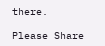there.

Please Share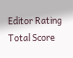Editor Rating
Total Score